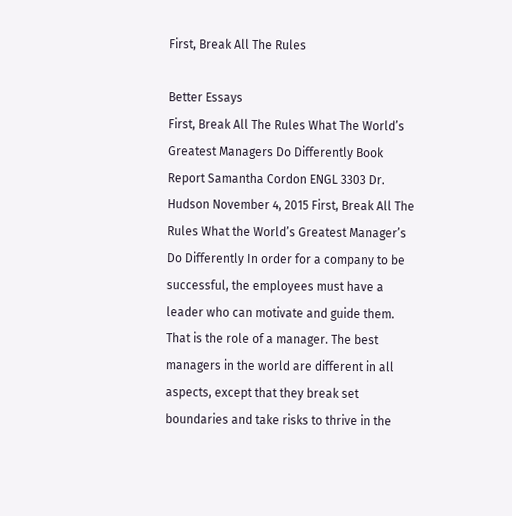First, Break All The Rules

Better Essays
First, Break All The Rules What The World’s Greatest Managers Do Differently Book Report Samantha Cordon ENGL 3303 Dr. Hudson November 4, 2015 First, Break All The Rules What the World’s Greatest Manager’s Do Differently In order for a company to be successful, the employees must have a leader who can motivate and guide them. That is the role of a manager. The best managers in the world are different in all aspects, except that they break set boundaries and take risks to thrive in the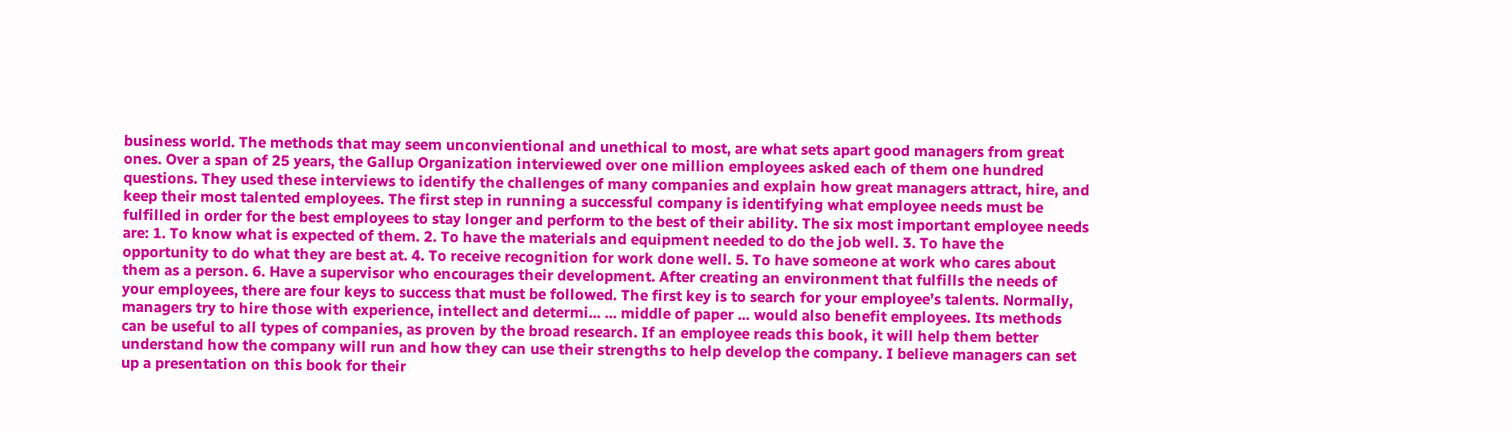business world. The methods that may seem unconvientional and unethical to most, are what sets apart good managers from great ones. Over a span of 25 years, the Gallup Organization interviewed over one million employees asked each of them one hundred questions. They used these interviews to identify the challenges of many companies and explain how great managers attract, hire, and keep their most talented employees. The first step in running a successful company is identifying what employee needs must be fulfilled in order for the best employees to stay longer and perform to the best of their ability. The six most important employee needs are: 1. To know what is expected of them. 2. To have the materials and equipment needed to do the job well. 3. To have the opportunity to do what they are best at. 4. To receive recognition for work done well. 5. To have someone at work who cares about them as a person. 6. Have a supervisor who encourages their development. After creating an environment that fulfills the needs of your employees, there are four keys to success that must be followed. The first key is to search for your employee’s talents. Normally, managers try to hire those with experience, intellect and determi... ... middle of paper ... would also benefit employees. Its methods can be useful to all types of companies, as proven by the broad research. If an employee reads this book, it will help them better understand how the company will run and how they can use their strengths to help develop the company. I believe managers can set up a presentation on this book for their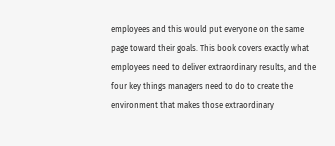employees and this would put everyone on the same page toward their goals. This book covers exactly what employees need to deliver extraordinary results, and the four key things managers need to do to create the environment that makes those extraordinary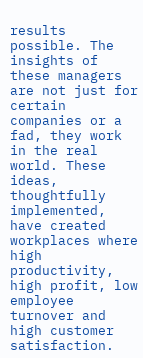results possible. The insights of these managers are not just for certain companies or a fad, they work in the real world. These ideas, thoughtfully implemented, have created workplaces where high productivity, high profit, low employee turnover and high customer satisfaction.